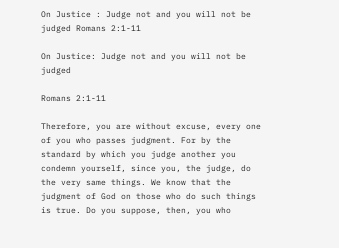On Justice : Judge not and you will not be judged Romans 2:1-11

On Justice: Judge not and you will not be judged

Romans 2:1-11

Therefore, you are without excuse, every one of you who passes judgment. For by the standard by which you judge another you condemn yourself, since you, the judge, do the very same things. We know that the judgment of God on those who do such things is true. Do you suppose, then, you who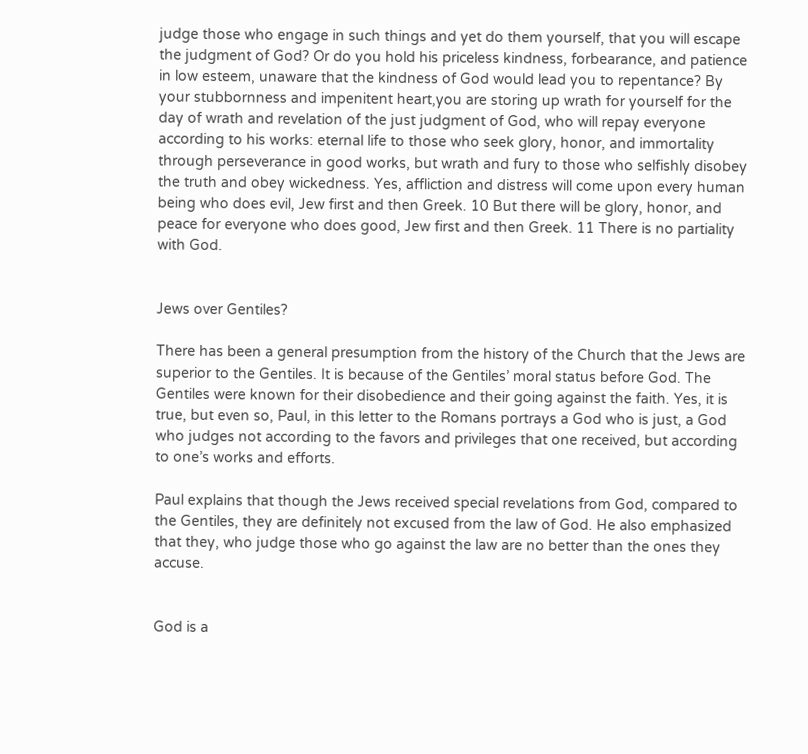judge those who engage in such things and yet do them yourself, that you will escape the judgment of God? Or do you hold his priceless kindness, forbearance, and patience in low esteem, unaware that the kindness of God would lead you to repentance? By your stubbornness and impenitent heart,you are storing up wrath for yourself for the day of wrath and revelation of the just judgment of God, who will repay everyone according to his works: eternal life to those who seek glory, honor, and immortality through perseverance in good works, but wrath and fury to those who selfishly disobey the truth and obey wickedness. Yes, affliction and distress will come upon every human being who does evil, Jew first and then Greek. 10 But there will be glory, honor, and peace for everyone who does good, Jew first and then Greek. 11 There is no partiality with God.


Jews over Gentiles?

There has been a general presumption from the history of the Church that the Jews are superior to the Gentiles. It is because of the Gentiles’ moral status before God. The Gentiles were known for their disobedience and their going against the faith. Yes, it is true, but even so, Paul, in this letter to the Romans portrays a God who is just, a God who judges not according to the favors and privileges that one received, but according to one’s works and efforts.

Paul explains that though the Jews received special revelations from God, compared to the Gentiles, they are definitely not excused from the law of God. He also emphasized that they, who judge those who go against the law are no better than the ones they accuse.


God is a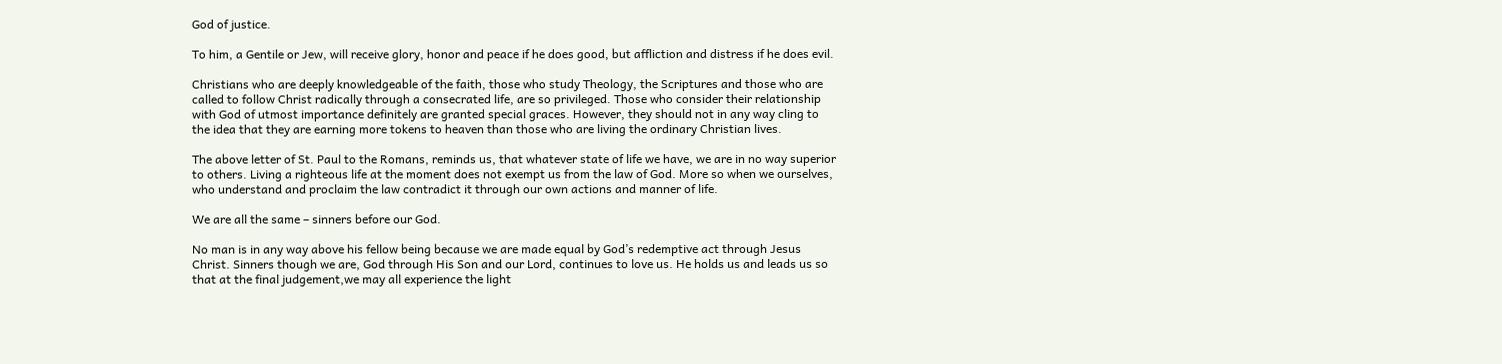God of justice.

To him, a Gentile or Jew, will receive glory, honor and peace if he does good, but affliction and distress if he does evil.

Christians who are deeply knowledgeable of the faith, those who study Theology, the Scriptures and those who are called to follow Christ radically through a consecrated life, are so privileged. Those who consider their relationship with God of utmost importance definitely are granted special graces. However, they should not in any way cling to the idea that they are earning more tokens to heaven than those who are living the ordinary Christian lives.

The above letter of St. Paul to the Romans, reminds us, that whatever state of life we have, we are in no way superior to others. Living a righteous life at the moment does not exempt us from the law of God. More so when we ourselves, who understand and proclaim the law contradict it through our own actions and manner of life.

We are all the same – sinners before our God.

No man is in any way above his fellow being because we are made equal by God’s redemptive act through Jesus Christ. Sinners though we are, God through His Son and our Lord, continues to love us. He holds us and leads us so that at the final judgement,we may all experience the light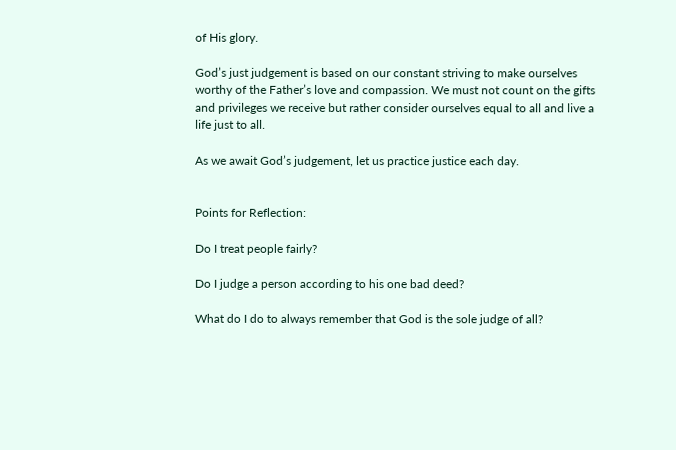of His glory.

God’s just judgement is based on our constant striving to make ourselves worthy of the Father’s love and compassion. We must not count on the gifts and privileges we receive but rather consider ourselves equal to all and live a life just to all.

As we await God’s judgement, let us practice justice each day.


Points for Reflection:

Do I treat people fairly?

Do I judge a person according to his one bad deed?

What do I do to always remember that God is the sole judge of all?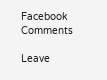Facebook Comments

Leave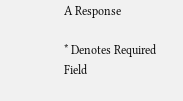A Response

* Denotes Required Field